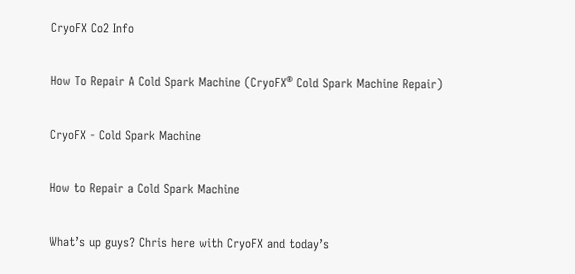CryoFX Co2 Info

How To Repair A Cold Spark Machine (CryoFX® Cold Spark Machine Repair)

CryoFX - Cold Spark Machine

How to Repair a Cold Spark Machine

What’s up guys? Chris here with CryoFX and today’s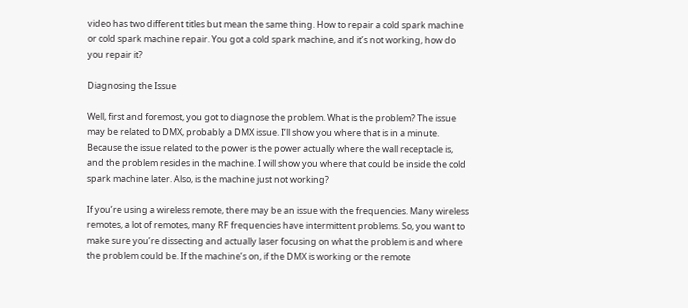video has two different titles but mean the same thing. How to repair a cold spark machine or cold spark machine repair. You got a cold spark machine, and it’s not working, how do you repair it?

Diagnosing the Issue

Well, first and foremost, you got to diagnose the problem. What is the problem? The issue may be related to DMX, probably a DMX issue. I’ll show you where that is in a minute. Because the issue related to the power is the power actually where the wall receptacle is, and the problem resides in the machine. I will show you where that could be inside the cold spark machine later. Also, is the machine just not working?

If you’re using a wireless remote, there may be an issue with the frequencies. Many wireless remotes, a lot of remotes, many RF frequencies have intermittent problems. So, you want to make sure you’re dissecting and actually laser focusing on what the problem is and where the problem could be. If the machine’s on, if the DMX is working or the remote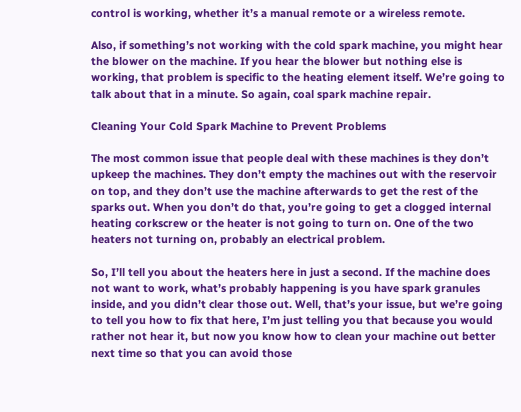control is working, whether it’s a manual remote or a wireless remote.

Also, if something’s not working with the cold spark machine, you might hear the blower on the machine. If you hear the blower but nothing else is working, that problem is specific to the heating element itself. We’re going to talk about that in a minute. So again, coal spark machine repair.

Cleaning Your Cold Spark Machine to Prevent Problems

The most common issue that people deal with these machines is they don’t upkeep the machines. They don’t empty the machines out with the reservoir on top, and they don’t use the machine afterwards to get the rest of the sparks out. When you don’t do that, you’re going to get a clogged internal heating corkscrew or the heater is not going to turn on. One of the two heaters not turning on, probably an electrical problem.

So, I’ll tell you about the heaters here in just a second. If the machine does not want to work, what’s probably happening is you have spark granules inside, and you didn’t clear those out. Well, that’s your issue, but we’re going to tell you how to fix that here, I’m just telling you that because you would rather not hear it, but now you know how to clean your machine out better next time so that you can avoid those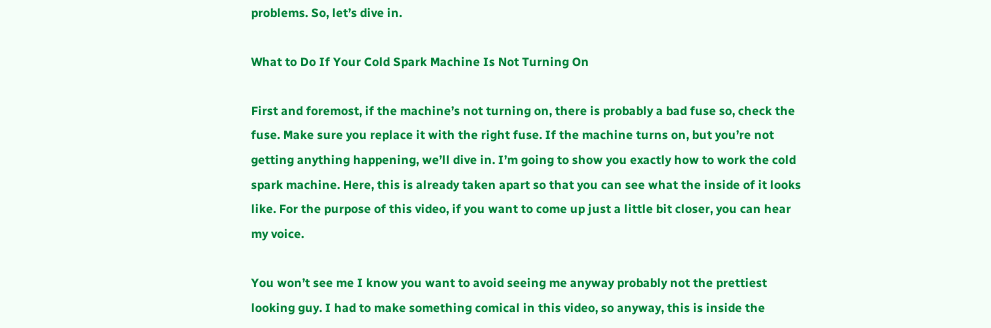problems. So, let’s dive in.

What to Do If Your Cold Spark Machine Is Not Turning On

First and foremost, if the machine’s not turning on, there is probably a bad fuse so, check the fuse. Make sure you replace it with the right fuse. If the machine turns on, but you’re not getting anything happening, we’ll dive in. I’m going to show you exactly how to work the cold spark machine. Here, this is already taken apart so that you can see what the inside of it looks like. For the purpose of this video, if you want to come up just a little bit closer, you can hear my voice.

You won’t see me I know you want to avoid seeing me anyway probably not the prettiest looking guy. I had to make something comical in this video, so anyway, this is inside the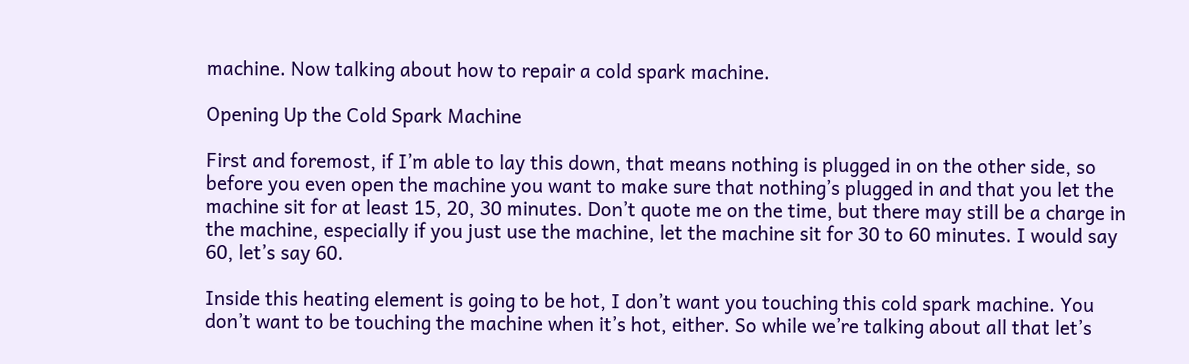machine. Now talking about how to repair a cold spark machine.

Opening Up the Cold Spark Machine

First and foremost, if I’m able to lay this down, that means nothing is plugged in on the other side, so before you even open the machine you want to make sure that nothing’s plugged in and that you let the machine sit for at least 15, 20, 30 minutes. Don’t quote me on the time, but there may still be a charge in the machine, especially if you just use the machine, let the machine sit for 30 to 60 minutes. I would say 60, let’s say 60.

Inside this heating element is going to be hot, I don’t want you touching this cold spark machine. You don’t want to be touching the machine when it’s hot, either. So while we’re talking about all that let’s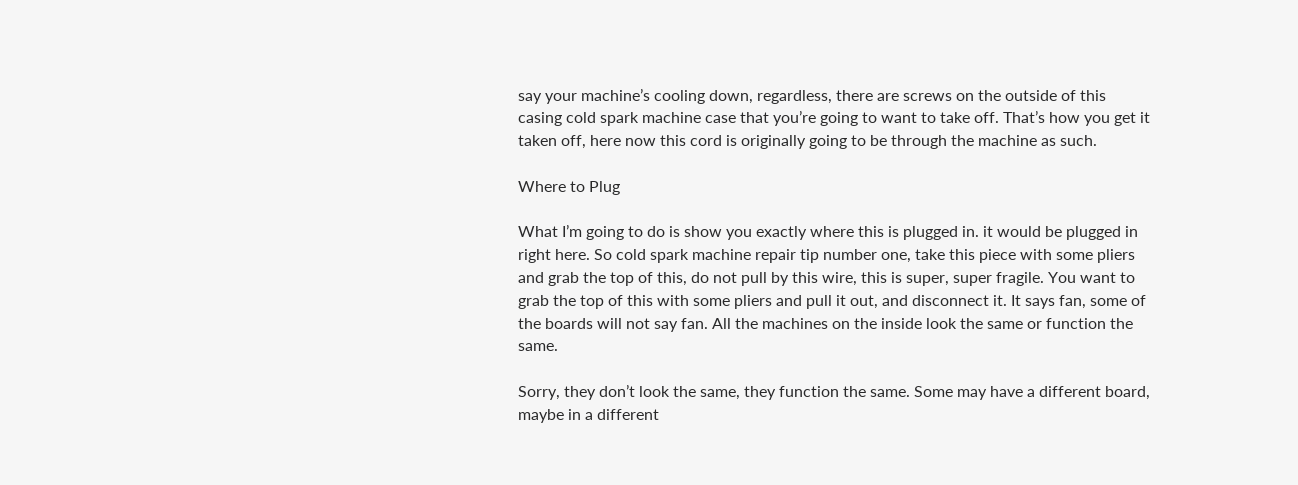say your machine’s cooling down, regardless, there are screws on the outside of this casing cold spark machine case that you’re going to want to take off. That’s how you get it taken off, here now this cord is originally going to be through the machine as such.

Where to Plug

What I’m going to do is show you exactly where this is plugged in. it would be plugged in right here. So cold spark machine repair tip number one, take this piece with some pliers and grab the top of this, do not pull by this wire, this is super, super fragile. You want to grab the top of this with some pliers and pull it out, and disconnect it. It says fan, some of the boards will not say fan. All the machines on the inside look the same or function the same.

Sorry, they don’t look the same, they function the same. Some may have a different board, maybe in a different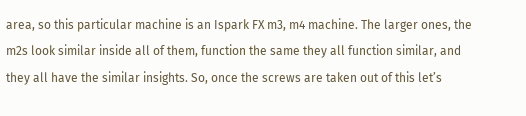area, so this particular machine is an Ispark FX m3, m4 machine. The larger ones, the m2s look similar inside all of them, function the same they all function similar, and they all have the similar insights. So, once the screws are taken out of this let’s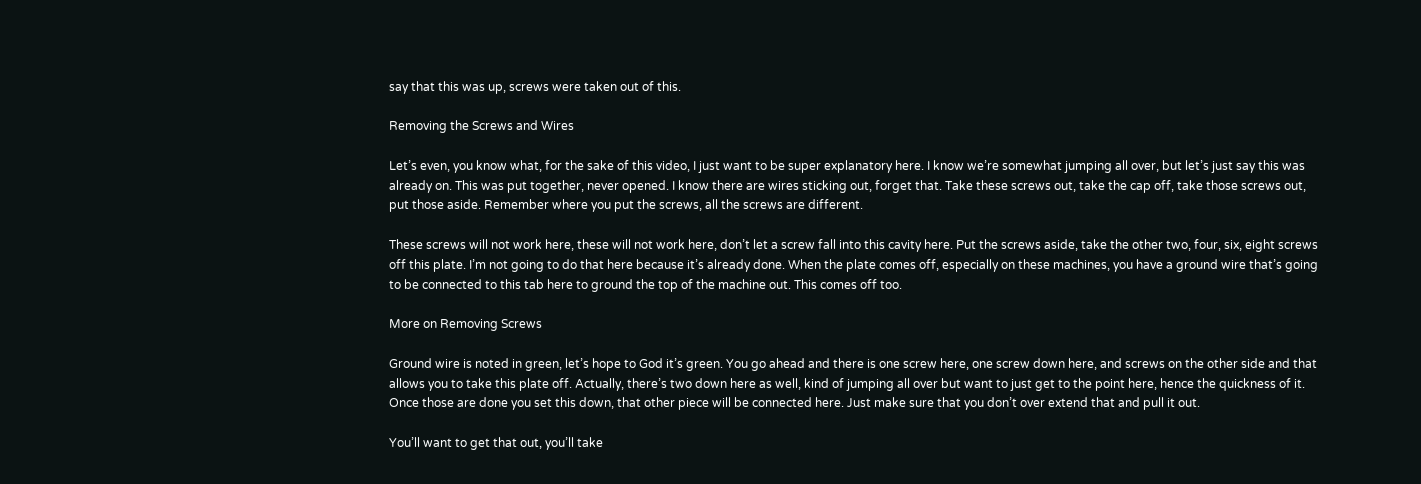say that this was up, screws were taken out of this.

Removing the Screws and Wires

Let’s even, you know what, for the sake of this video, I just want to be super explanatory here. I know we’re somewhat jumping all over, but let’s just say this was already on. This was put together, never opened. I know there are wires sticking out, forget that. Take these screws out, take the cap off, take those screws out, put those aside. Remember where you put the screws, all the screws are different.

These screws will not work here, these will not work here, don’t let a screw fall into this cavity here. Put the screws aside, take the other two, four, six, eight screws off this plate. I’m not going to do that here because it’s already done. When the plate comes off, especially on these machines, you have a ground wire that’s going to be connected to this tab here to ground the top of the machine out. This comes off too.

More on Removing Screws

Ground wire is noted in green, let’s hope to God it’s green. You go ahead and there is one screw here, one screw down here, and screws on the other side and that allows you to take this plate off. Actually, there’s two down here as well, kind of jumping all over but want to just get to the point here, hence the quickness of it. Once those are done you set this down, that other piece will be connected here. Just make sure that you don’t over extend that and pull it out.

You’ll want to get that out, you’ll take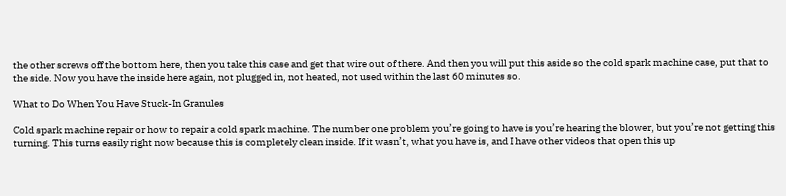the other screws off the bottom here, then you take this case and get that wire out of there. And then you will put this aside so the cold spark machine case, put that to the side. Now you have the inside here again, not plugged in, not heated, not used within the last 60 minutes so.

What to Do When You Have Stuck-In Granules

Cold spark machine repair or how to repair a cold spark machine. The number one problem you’re going to have is you’re hearing the blower, but you’re not getting this turning. This turns easily right now because this is completely clean inside. If it wasn’t, what you have is, and I have other videos that open this up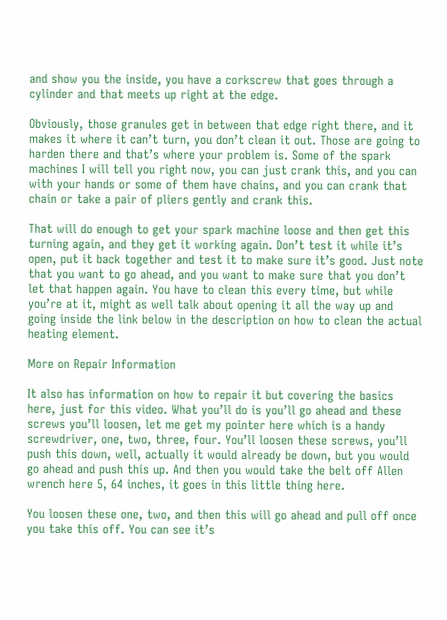and show you the inside, you have a corkscrew that goes through a cylinder and that meets up right at the edge.

Obviously, those granules get in between that edge right there, and it makes it where it can’t turn, you don’t clean it out. Those are going to harden there and that’s where your problem is. Some of the spark machines I will tell you right now, you can just crank this, and you can with your hands or some of them have chains, and you can crank that chain or take a pair of pliers gently and crank this.

That will do enough to get your spark machine loose and then get this turning again, and they get it working again. Don’t test it while it’s open, put it back together and test it to make sure it’s good. Just note that you want to go ahead, and you want to make sure that you don’t let that happen again. You have to clean this every time, but while you’re at it, might as well talk about opening it all the way up and going inside the link below in the description on how to clean the actual heating element.

More on Repair Information

It also has information on how to repair it but covering the basics here, just for this video. What you’ll do is you’ll go ahead and these screws you’ll loosen, let me get my pointer here which is a handy screwdriver, one, two, three, four. You’ll loosen these screws, you’ll push this down, well, actually it would already be down, but you would go ahead and push this up. And then you would take the belt off Allen wrench here 5, 64 inches, it goes in this little thing here.

You loosen these one, two, and then this will go ahead and pull off once you take this off. You can see it’s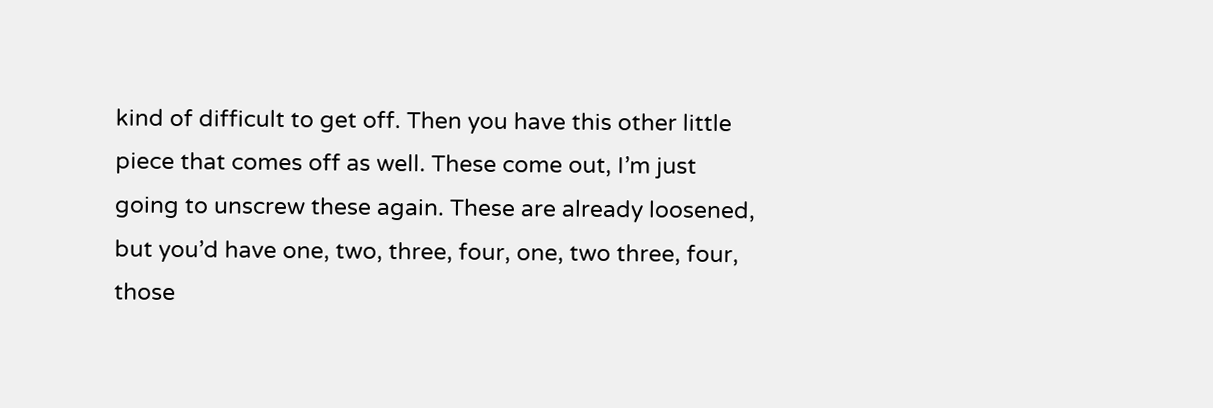kind of difficult to get off. Then you have this other little piece that comes off as well. These come out, I’m just going to unscrew these again. These are already loosened, but you’d have one, two, three, four, one, two three, four, those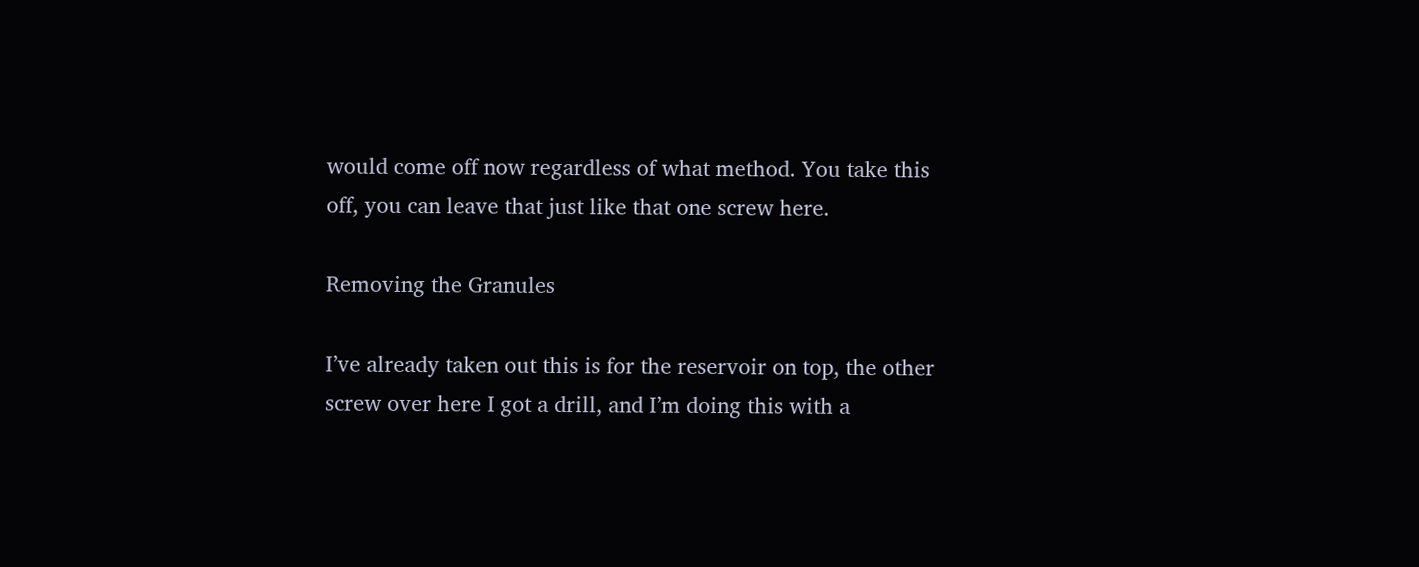would come off now regardless of what method. You take this off, you can leave that just like that one screw here.

Removing the Granules

I’ve already taken out this is for the reservoir on top, the other screw over here I got a drill, and I’m doing this with a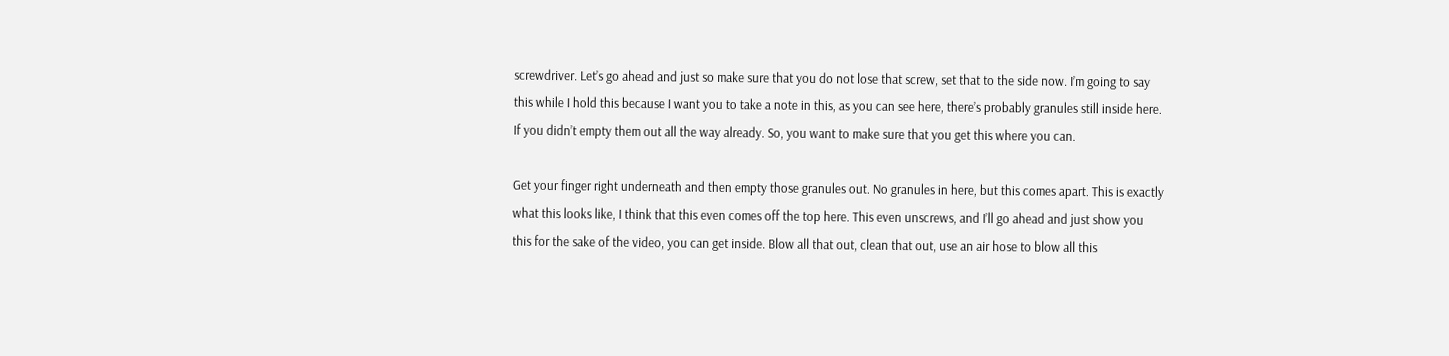screwdriver. Let’s go ahead and just so make sure that you do not lose that screw, set that to the side now. I’m going to say this while I hold this because I want you to take a note in this, as you can see here, there’s probably granules still inside here. If you didn’t empty them out all the way already. So, you want to make sure that you get this where you can.

Get your finger right underneath and then empty those granules out. No granules in here, but this comes apart. This is exactly what this looks like, I think that this even comes off the top here. This even unscrews, and I’ll go ahead and just show you this for the sake of the video, you can get inside. Blow all that out, clean that out, use an air hose to blow all this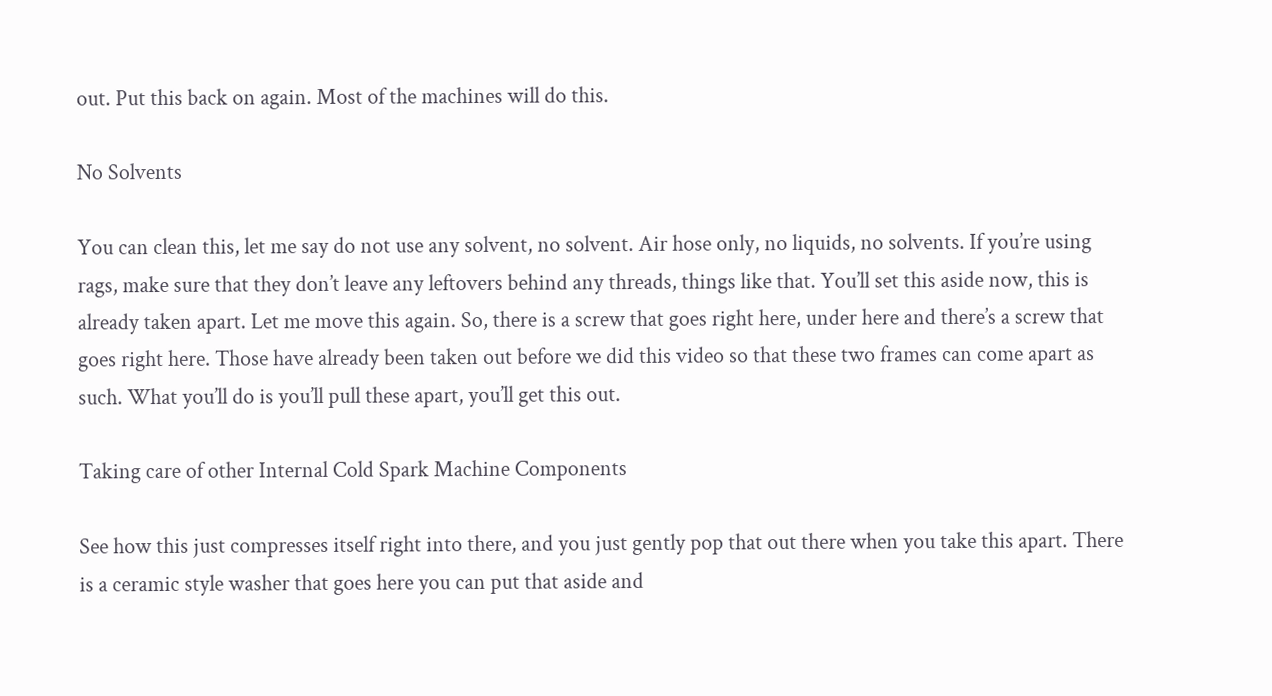out. Put this back on again. Most of the machines will do this.

No Solvents

You can clean this, let me say do not use any solvent, no solvent. Air hose only, no liquids, no solvents. If you’re using rags, make sure that they don’t leave any leftovers behind any threads, things like that. You’ll set this aside now, this is already taken apart. Let me move this again. So, there is a screw that goes right here, under here and there’s a screw that goes right here. Those have already been taken out before we did this video so that these two frames can come apart as such. What you’ll do is you’ll pull these apart, you’ll get this out.

Taking care of other Internal Cold Spark Machine Components

See how this just compresses itself right into there, and you just gently pop that out there when you take this apart. There is a ceramic style washer that goes here you can put that aside and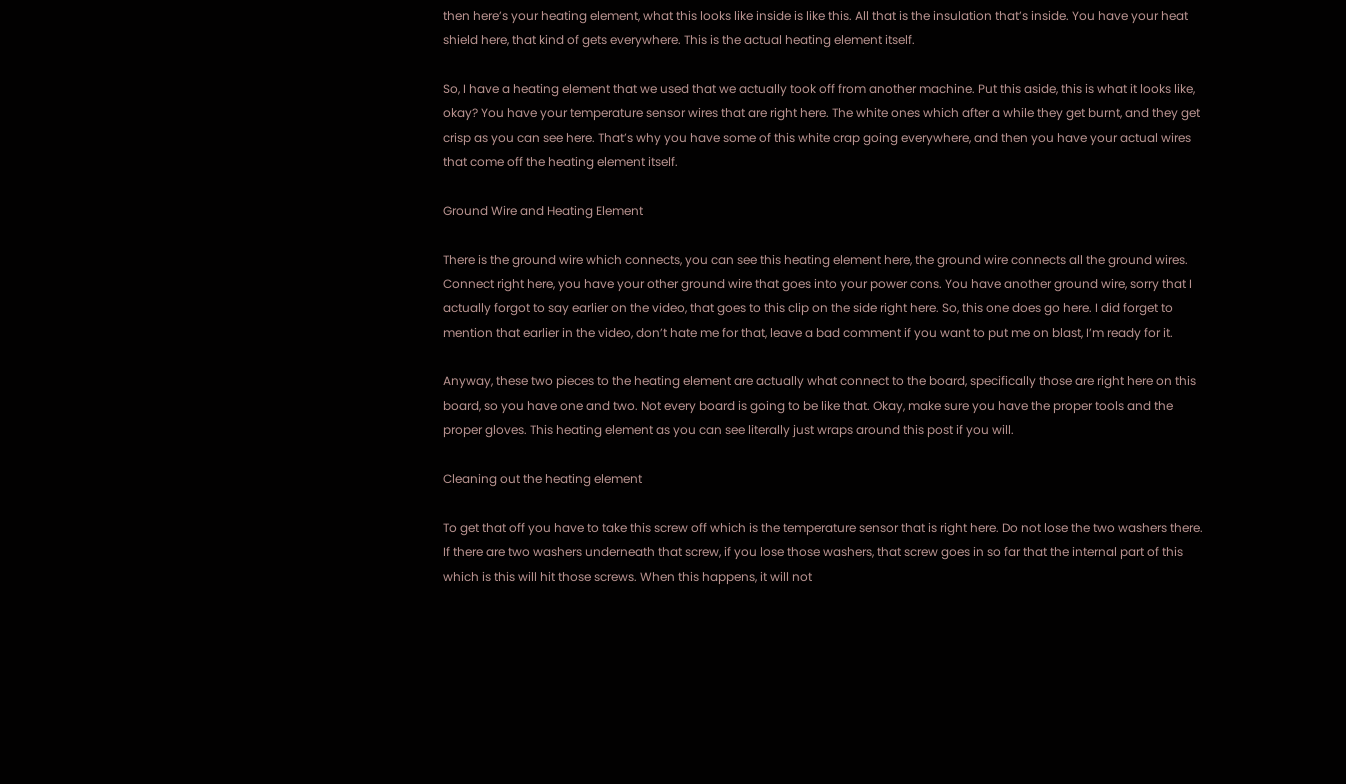then here’s your heating element, what this looks like inside is like this. All that is the insulation that’s inside. You have your heat shield here, that kind of gets everywhere. This is the actual heating element itself.

So, I have a heating element that we used that we actually took off from another machine. Put this aside, this is what it looks like, okay? You have your temperature sensor wires that are right here. The white ones which after a while they get burnt, and they get crisp as you can see here. That’s why you have some of this white crap going everywhere, and then you have your actual wires that come off the heating element itself.

Ground Wire and Heating Element

There is the ground wire which connects, you can see this heating element here, the ground wire connects all the ground wires. Connect right here, you have your other ground wire that goes into your power cons. You have another ground wire, sorry that I actually forgot to say earlier on the video, that goes to this clip on the side right here. So, this one does go here. I did forget to mention that earlier in the video, don’t hate me for that, leave a bad comment if you want to put me on blast, I’m ready for it.

Anyway, these two pieces to the heating element are actually what connect to the board, specifically those are right here on this board, so you have one and two. Not every board is going to be like that. Okay, make sure you have the proper tools and the proper gloves. This heating element as you can see literally just wraps around this post if you will.

Cleaning out the heating element

To get that off you have to take this screw off which is the temperature sensor that is right here. Do not lose the two washers there. If there are two washers underneath that screw, if you lose those washers, that screw goes in so far that the internal part of this which is this will hit those screws. When this happens, it will not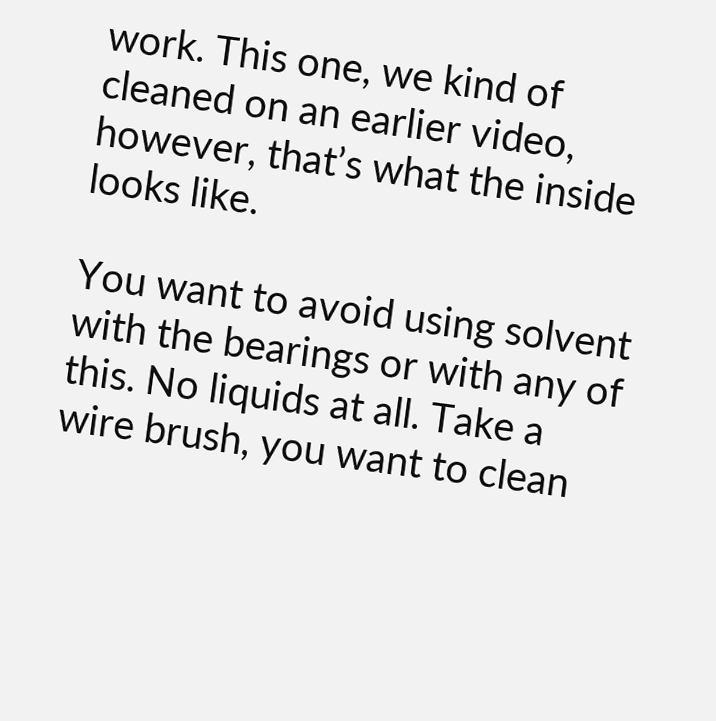work. This one, we kind of cleaned on an earlier video, however, that’s what the inside looks like.

You want to avoid using solvent with the bearings or with any of this. No liquids at all. Take a wire brush, you want to clean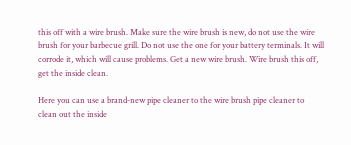this off with a wire brush. Make sure the wire brush is new, do not use the wire brush for your barbecue grill. Do not use the one for your battery terminals. It will corrode it, which will cause problems. Get a new wire brush. Wire brush this off, get the inside clean.

Here you can use a brand-new pipe cleaner to the wire brush pipe cleaner to clean out the inside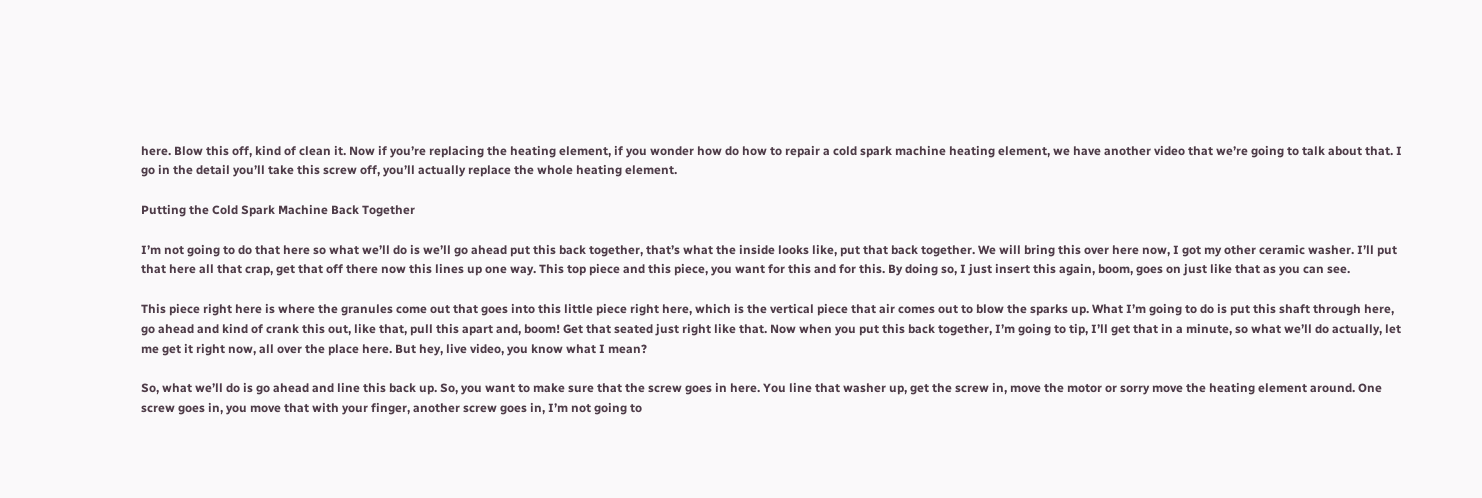here. Blow this off, kind of clean it. Now if you’re replacing the heating element, if you wonder how do how to repair a cold spark machine heating element, we have another video that we’re going to talk about that. I go in the detail you’ll take this screw off, you’ll actually replace the whole heating element.

Putting the Cold Spark Machine Back Together

I’m not going to do that here so what we’ll do is we’ll go ahead put this back together, that’s what the inside looks like, put that back together. We will bring this over here now, I got my other ceramic washer. I’ll put that here all that crap, get that off there now this lines up one way. This top piece and this piece, you want for this and for this. By doing so, I just insert this again, boom, goes on just like that as you can see.

This piece right here is where the granules come out that goes into this little piece right here, which is the vertical piece that air comes out to blow the sparks up. What I’m going to do is put this shaft through here, go ahead and kind of crank this out, like that, pull this apart and, boom! Get that seated just right like that. Now when you put this back together, I’m going to tip, I’ll get that in a minute, so what we’ll do actually, let me get it right now, all over the place here. But hey, live video, you know what I mean?

So, what we’ll do is go ahead and line this back up. So, you want to make sure that the screw goes in here. You line that washer up, get the screw in, move the motor or sorry move the heating element around. One screw goes in, you move that with your finger, another screw goes in, I’m not going to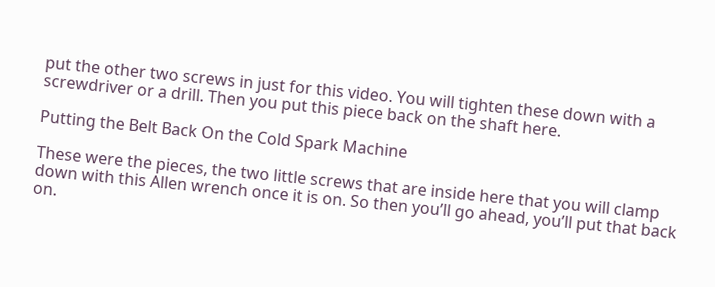put the other two screws in just for this video. You will tighten these down with a screwdriver or a drill. Then you put this piece back on the shaft here.

Putting the Belt Back On the Cold Spark Machine

These were the pieces, the two little screws that are inside here that you will clamp down with this Allen wrench once it is on. So then you’ll go ahead, you’ll put that back on.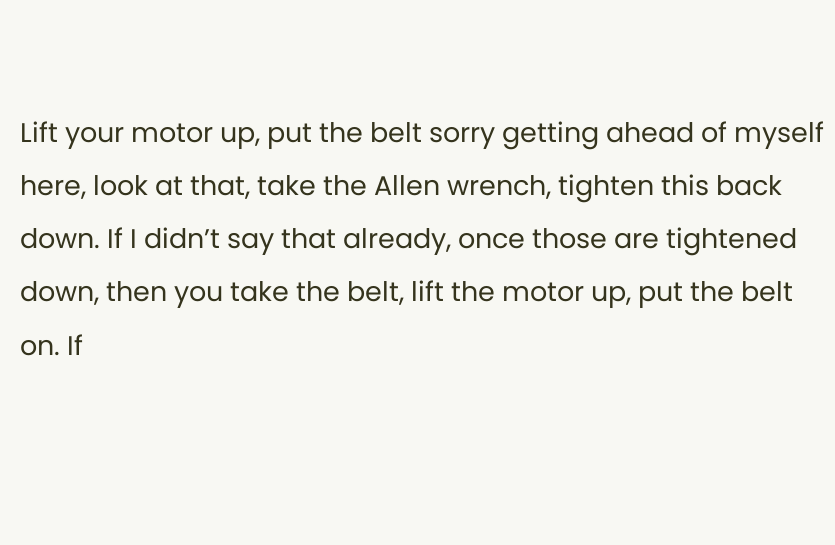Lift your motor up, put the belt sorry getting ahead of myself here, look at that, take the Allen wrench, tighten this back down. If I didn’t say that already, once those are tightened down, then you take the belt, lift the motor up, put the belt on. If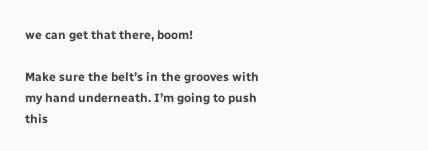we can get that there, boom!

Make sure the belt’s in the grooves with my hand underneath. I’m going to push this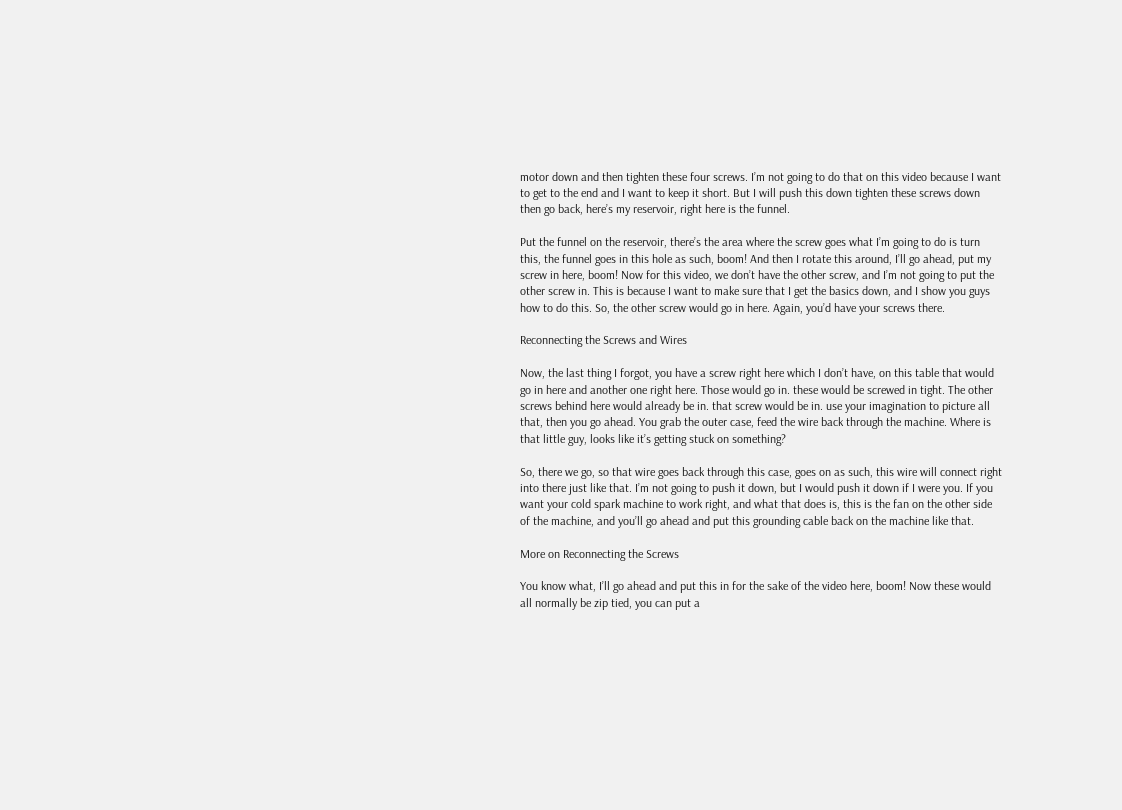motor down and then tighten these four screws. I’m not going to do that on this video because I want to get to the end and I want to keep it short. But I will push this down tighten these screws down then go back, here’s my reservoir, right here is the funnel.

Put the funnel on the reservoir, there’s the area where the screw goes what I’m going to do is turn this, the funnel goes in this hole as such, boom! And then I rotate this around, I’ll go ahead, put my screw in here, boom! Now for this video, we don’t have the other screw, and I’m not going to put the other screw in. This is because I want to make sure that I get the basics down, and I show you guys how to do this. So, the other screw would go in here. Again, you’d have your screws there.

Reconnecting the Screws and Wires

Now, the last thing I forgot, you have a screw right here which I don’t have, on this table that would go in here and another one right here. Those would go in. these would be screwed in tight. The other screws behind here would already be in. that screw would be in. use your imagination to picture all that, then you go ahead. You grab the outer case, feed the wire back through the machine. Where is that little guy, looks like it’s getting stuck on something?

So, there we go, so that wire goes back through this case, goes on as such, this wire will connect right into there just like that. I’m not going to push it down, but I would push it down if I were you. If you want your cold spark machine to work right, and what that does is, this is the fan on the other side of the machine, and you’ll go ahead and put this grounding cable back on the machine like that.

More on Reconnecting the Screws

You know what, I’ll go ahead and put this in for the sake of the video here, boom! Now these would all normally be zip tied, you can put a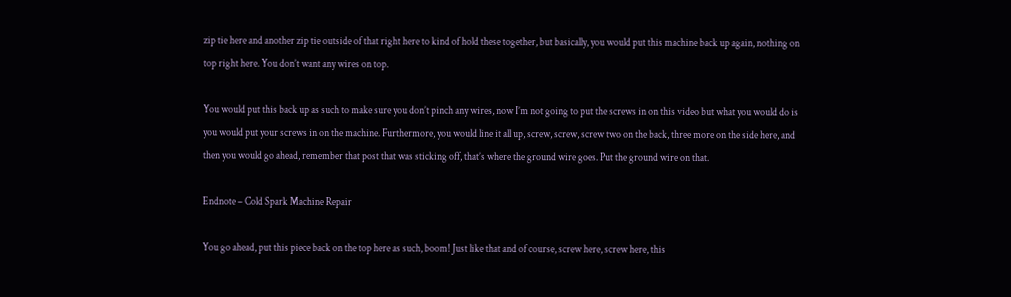zip tie here and another zip tie outside of that right here to kind of hold these together, but basically, you would put this machine back up again, nothing on top right here. You don’t want any wires on top.

You would put this back up as such to make sure you don’t pinch any wires, now I’m not going to put the screws in on this video but what you would do is you would put your screws in on the machine. Furthermore, you would line it all up, screw, screw, screw two on the back, three more on the side here, and then you would go ahead, remember that post that was sticking off, that’s where the ground wire goes. Put the ground wire on that.

Endnote – Cold Spark Machine Repair

You go ahead, put this piece back on the top here as such, boom! Just like that and of course, screw here, screw here, this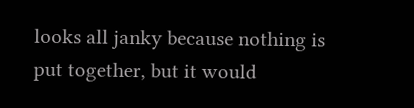looks all janky because nothing is put together, but it would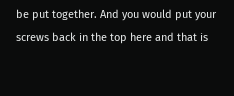be put together. And you would put your screws back in the top here and that is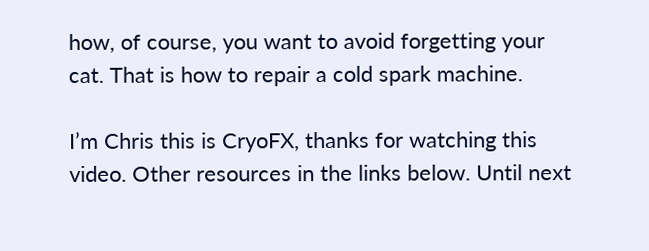how, of course, you want to avoid forgetting your cat. That is how to repair a cold spark machine.

I’m Chris this is CryoFX, thanks for watching this video. Other resources in the links below. Until next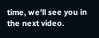time, we’ll see you in the next video.